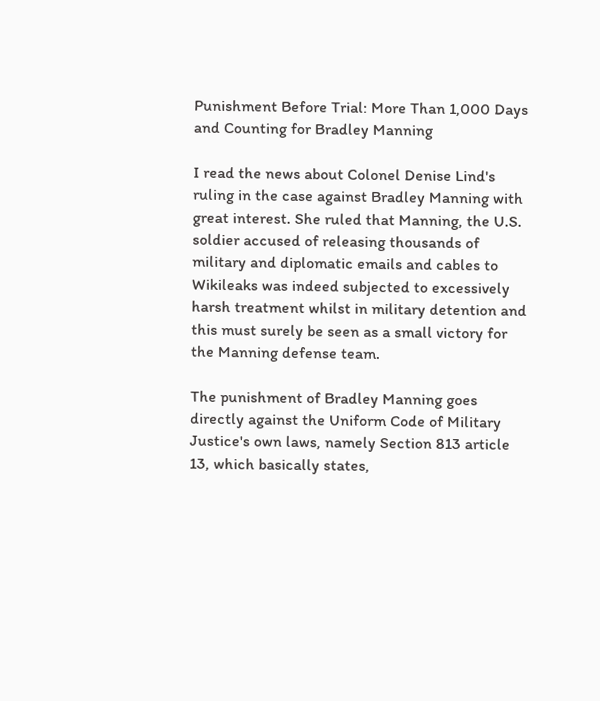Punishment Before Trial: More Than 1,000 Days and Counting for Bradley Manning

I read the news about Colonel Denise Lind's ruling in the case against Bradley Manning with great interest. She ruled that Manning, the U.S. soldier accused of releasing thousands of military and diplomatic emails and cables to Wikileaks was indeed subjected to excessively harsh treatment whilst in military detention and this must surely be seen as a small victory for the Manning defense team.

The punishment of Bradley Manning goes directly against the Uniform Code of Military Justice's own laws, namely Section 813 article 13, which basically states,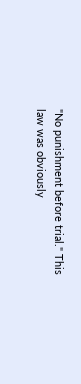"No punishment before trial." This law was obviously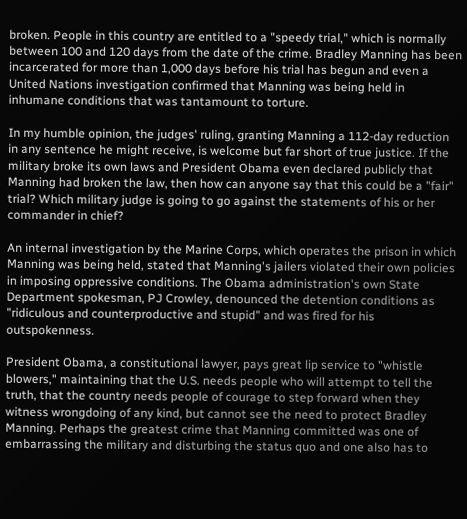broken. People in this country are entitled to a "speedy trial," which is normally between 100 and 120 days from the date of the crime. Bradley Manning has been incarcerated for more than 1,000 days before his trial has begun and even a United Nations investigation confirmed that Manning was being held in inhumane conditions that was tantamount to torture.

In my humble opinion, the judges' ruling, granting Manning a 112-day reduction in any sentence he might receive, is welcome but far short of true justice. If the military broke its own laws and President Obama even declared publicly that Manning had broken the law, then how can anyone say that this could be a "fair" trial? Which military judge is going to go against the statements of his or her commander in chief?

An internal investigation by the Marine Corps, which operates the prison in which Manning was being held, stated that Manning's jailers violated their own policies in imposing oppressive conditions. The Obama administration's own State Department spokesman, PJ Crowley, denounced the detention conditions as "ridiculous and counterproductive and stupid" and was fired for his outspokenness.

President Obama, a constitutional lawyer, pays great lip service to "whistle blowers," maintaining that the U.S. needs people who will attempt to tell the truth, that the country needs people of courage to step forward when they witness wrongdoing of any kind, but cannot see the need to protect Bradley Manning. Perhaps the greatest crime that Manning committed was one of embarrassing the military and disturbing the status quo and one also has to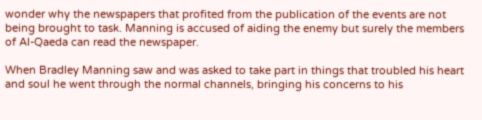wonder why the newspapers that profited from the publication of the events are not being brought to task. Manning is accused of aiding the enemy but surely the members of Al-Qaeda can read the newspaper.

When Bradley Manning saw and was asked to take part in things that troubled his heart and soul he went through the normal channels, bringing his concerns to his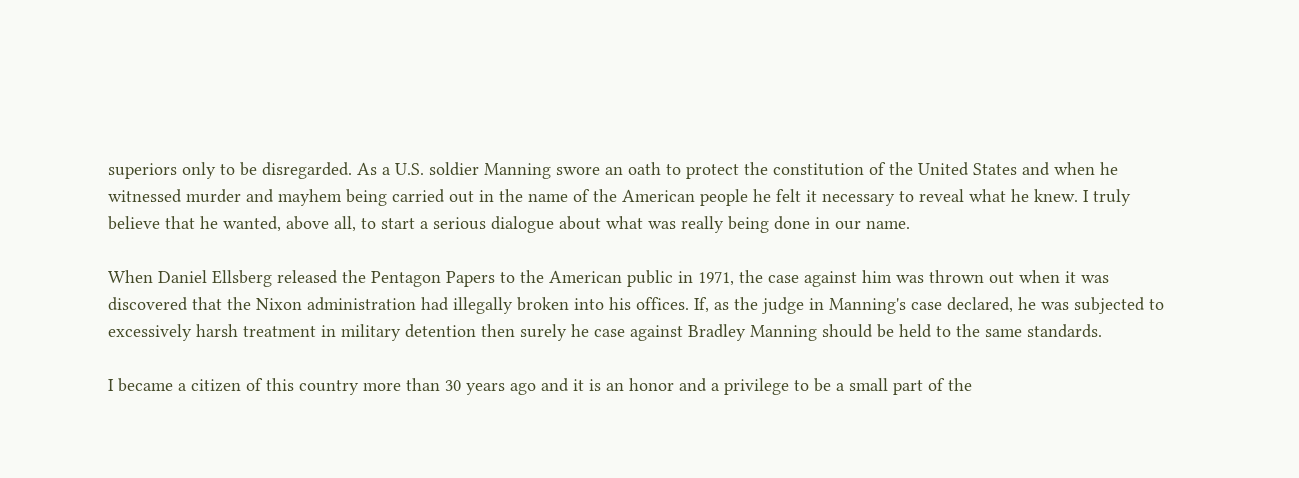superiors only to be disregarded. As a U.S. soldier Manning swore an oath to protect the constitution of the United States and when he witnessed murder and mayhem being carried out in the name of the American people he felt it necessary to reveal what he knew. I truly believe that he wanted, above all, to start a serious dialogue about what was really being done in our name.

When Daniel Ellsberg released the Pentagon Papers to the American public in 1971, the case against him was thrown out when it was discovered that the Nixon administration had illegally broken into his offices. If, as the judge in Manning's case declared, he was subjected to excessively harsh treatment in military detention then surely he case against Bradley Manning should be held to the same standards.

I became a citizen of this country more than 30 years ago and it is an honor and a privilege to be a small part of the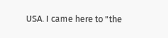USA. I came here to "the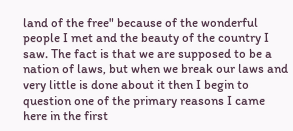land of the free" because of the wonderful people I met and the beauty of the country I saw. The fact is that we are supposed to be a nation of laws, but when we break our laws and very little is done about it then I begin to question one of the primary reasons I came here in the first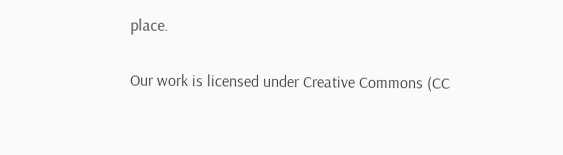place.

Our work is licensed under Creative Commons (CC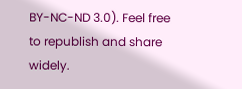BY-NC-ND 3.0). Feel free to republish and share widely.